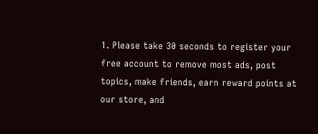1. Please take 30 seconds to register your free account to remove most ads, post topics, make friends, earn reward points at our store, and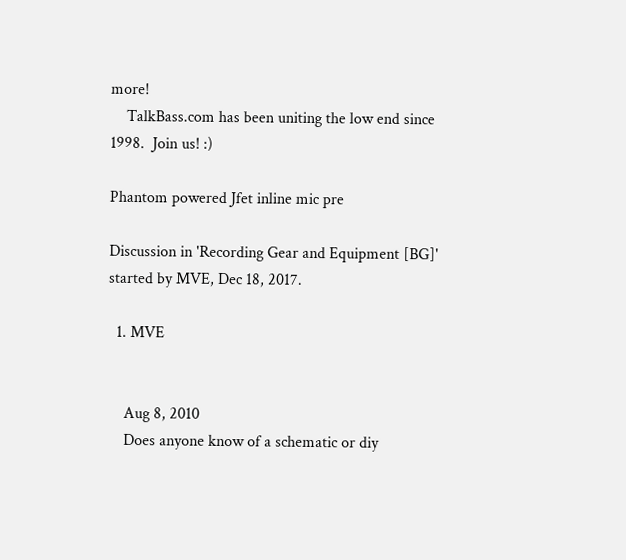more!
    TalkBass.com has been uniting the low end since 1998.  Join us! :)

Phantom powered Jfet inline mic pre

Discussion in 'Recording Gear and Equipment [BG]' started by MVE, Dec 18, 2017.

  1. MVE


    Aug 8, 2010
    Does anyone know of a schematic or diy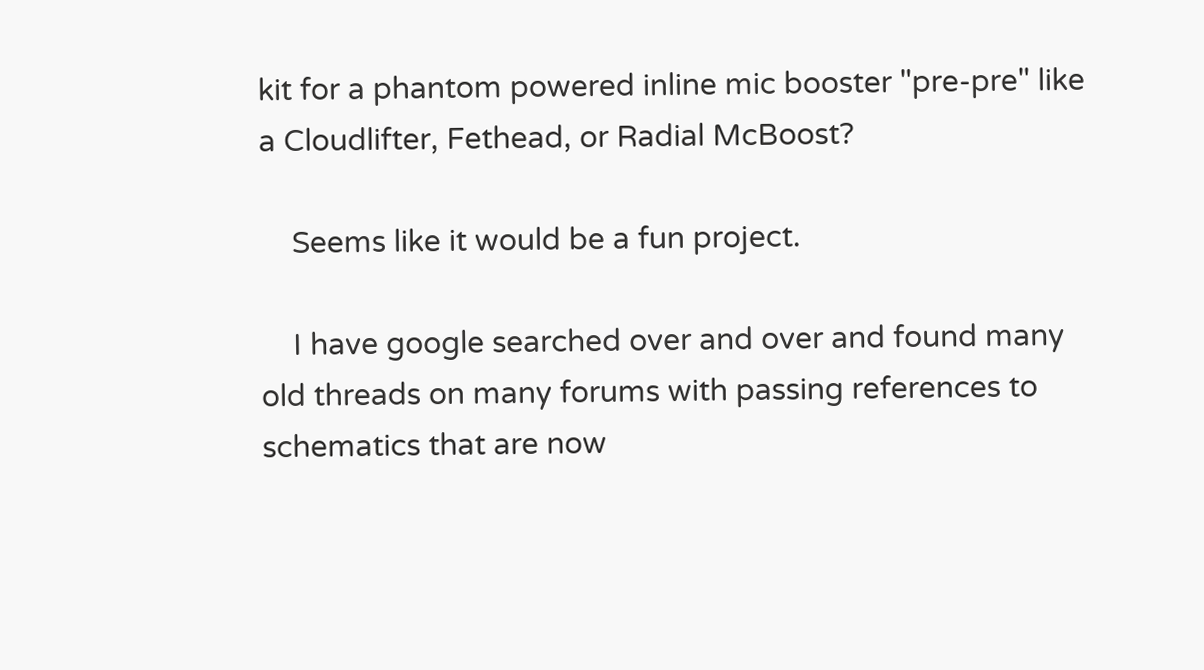kit for a phantom powered inline mic booster "pre-pre" like a Cloudlifter, Fethead, or Radial McBoost?

    Seems like it would be a fun project.

    I have google searched over and over and found many old threads on many forums with passing references to schematics that are now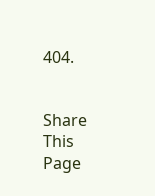404.


Share This Page